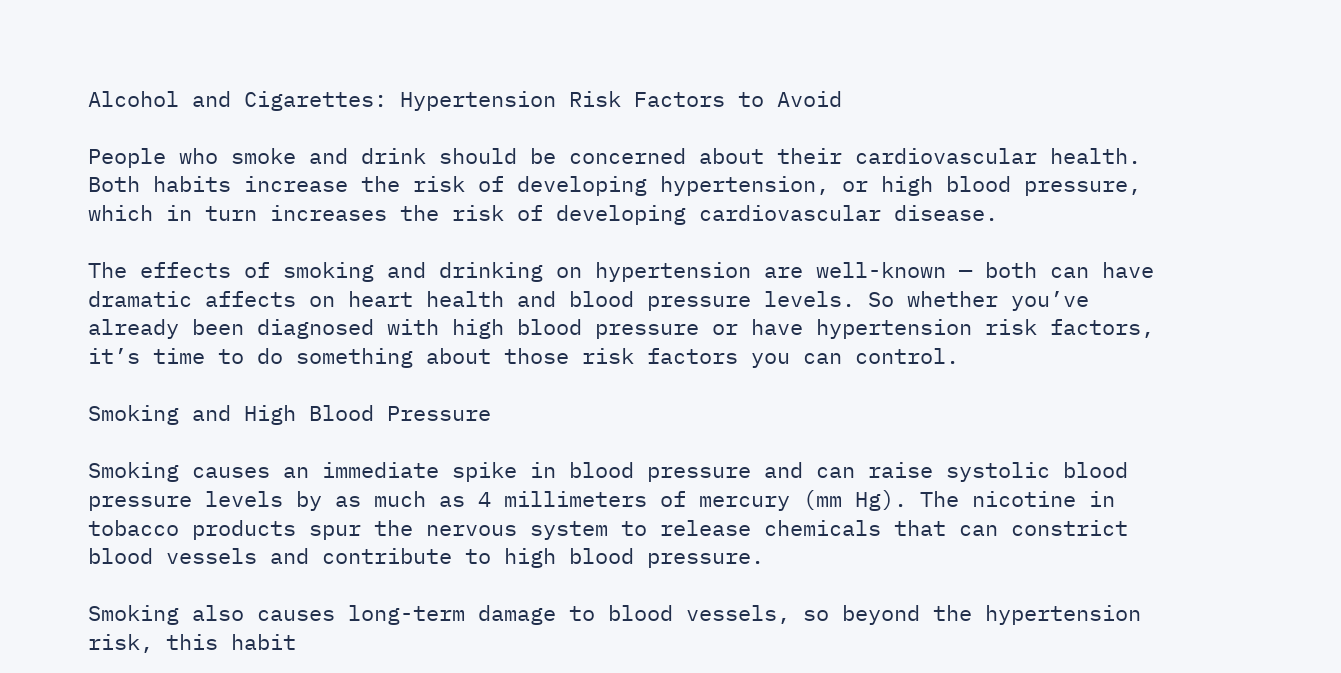Alcohol and Cigarettes: Hypertension Risk Factors to Avoid

People who smoke and drink should be concerned about their cardiovascular health. Both habits increase the risk of developing hypertension, or high blood pressure, which in turn increases the risk of developing cardiovascular disease.

The effects of smoking and drinking on hypertension are well-known — both can have dramatic affects on heart health and blood pressure levels. So whether you’ve already been diagnosed with high blood pressure or have hypertension risk factors, it’s time to do something about those risk factors you can control.

Smoking and High Blood Pressure

Smoking causes an immediate spike in blood pressure and can raise systolic blood pressure levels by as much as 4 millimeters of mercury (mm Hg). The nicotine in tobacco products spur the nervous system to release chemicals that can constrict blood vessels and contribute to high blood pressure.

Smoking also causes long-term damage to blood vessels, so beyond the hypertension risk, this habit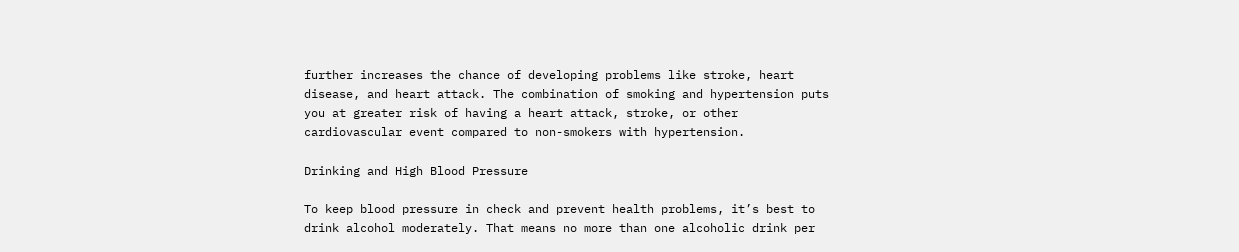further increases the chance of developing problems like stroke, heart disease, and heart attack. The combination of smoking and hypertension puts you at greater risk of having a heart attack, stroke, or other cardiovascular event compared to non-smokers with hypertension.

Drinking and High Blood Pressure

To keep blood pressure in check and prevent health problems, it’s best to drink alcohol moderately. That means no more than one alcoholic drink per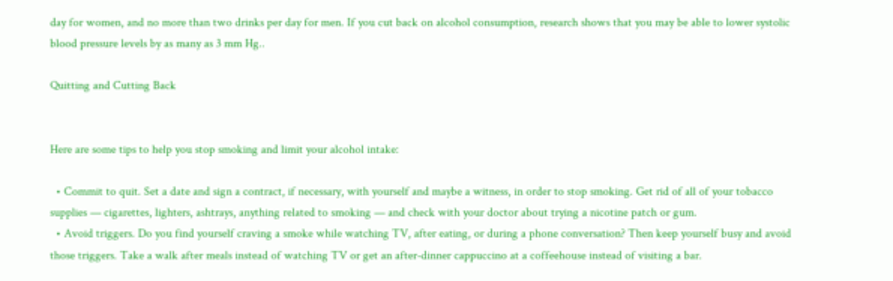day for women, and no more than two drinks per day for men. If you cut back on alcohol consumption, research shows that you may be able to lower systolic blood pressure levels by as many as 3 mm Hg..

Quitting and Cutting Back


Here are some tips to help you stop smoking and limit your alcohol intake:

  • Commit to quit. Set a date and sign a contract, if necessary, with yourself and maybe a witness, in order to stop smoking. Get rid of all of your tobacco supplies — cigarettes, lighters, ashtrays, anything related to smoking — and check with your doctor about trying a nicotine patch or gum.
  • Avoid triggers. Do you find yourself craving a smoke while watching TV, after eating, or during a phone conversation? Then keep yourself busy and avoid those triggers. Take a walk after meals instead of watching TV or get an after-dinner cappuccino at a coffeehouse instead of visiting a bar.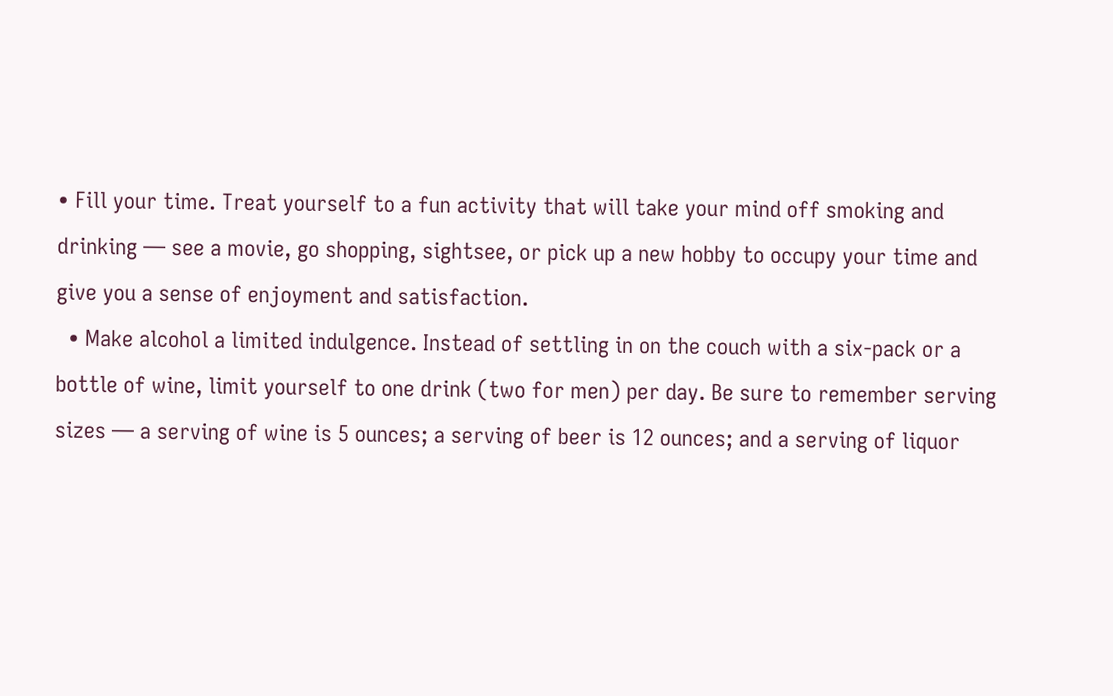• Fill your time. Treat yourself to a fun activity that will take your mind off smoking and drinking — see a movie, go shopping, sightsee, or pick up a new hobby to occupy your time and give you a sense of enjoyment and satisfaction.
  • Make alcohol a limited indulgence. Instead of settling in on the couch with a six-pack or a bottle of wine, limit yourself to one drink (two for men) per day. Be sure to remember serving sizes — a serving of wine is 5 ounces; a serving of beer is 12 ounces; and a serving of liquor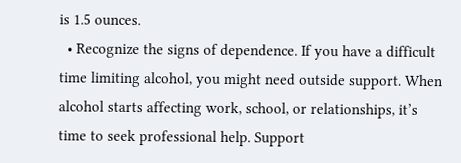is 1.5 ounces.
  • Recognize the signs of dependence. If you have a difficult time limiting alcohol, you might need outside support. When alcohol starts affecting work, school, or relationships, it’s time to seek professional help. Support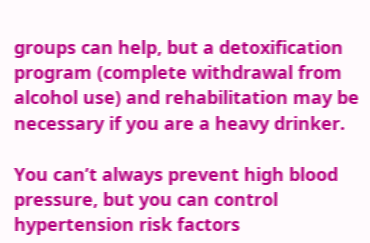groups can help, but a detoxification program (complete withdrawal from alcohol use) and rehabilitation may be necessary if you are a heavy drinker.

You can’t always prevent high blood pressure, but you can control hypertension risk factors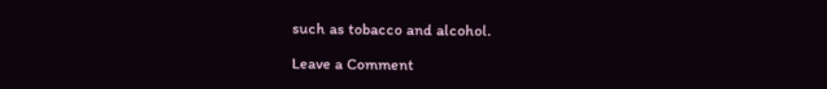such as tobacco and alcohol.

Leave a Comment